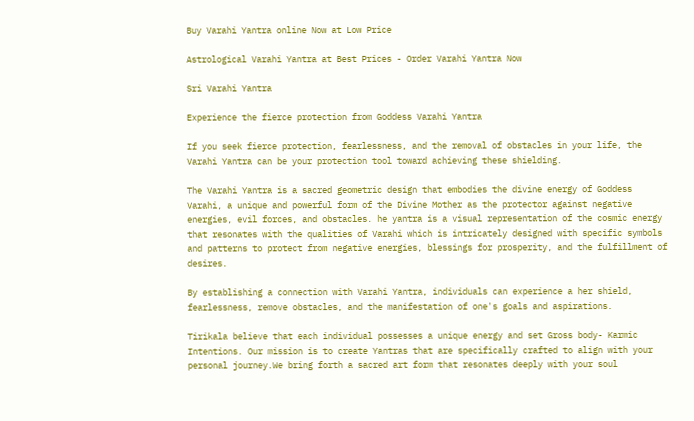Buy Varahi Yantra online Now at Low Price

Astrological Varahi Yantra at Best Prices - Order Varahi Yantra Now

Sri Varahi Yantra

Experience the fierce protection from Goddess Varahi Yantra

If you seek fierce protection, fearlessness, and the removal of obstacles in your life, the Varahi Yantra can be your protection tool toward achieving these shielding.

The Varahi Yantra is a sacred geometric design that embodies the divine energy of Goddess Varahi, a unique and powerful form of the Divine Mother as the protector against negative energies, evil forces, and obstacles. he yantra is a visual representation of the cosmic energy that resonates with the qualities of Varahi which is intricately designed with specific symbols and patterns to protect from negative energies, blessings for prosperity, and the fulfillment of desires.

By establishing a connection with Varahi Yantra, individuals can experience a her shield, fearlessness, remove obstacles, and the manifestation of one's goals and aspirations.

Tirikala believe that each individual possesses a unique energy and set Gross body- Karmic Intentions. Our mission is to create Yantras that are specifically crafted to align with your personal journey.We bring forth a sacred art form that resonates deeply with your soul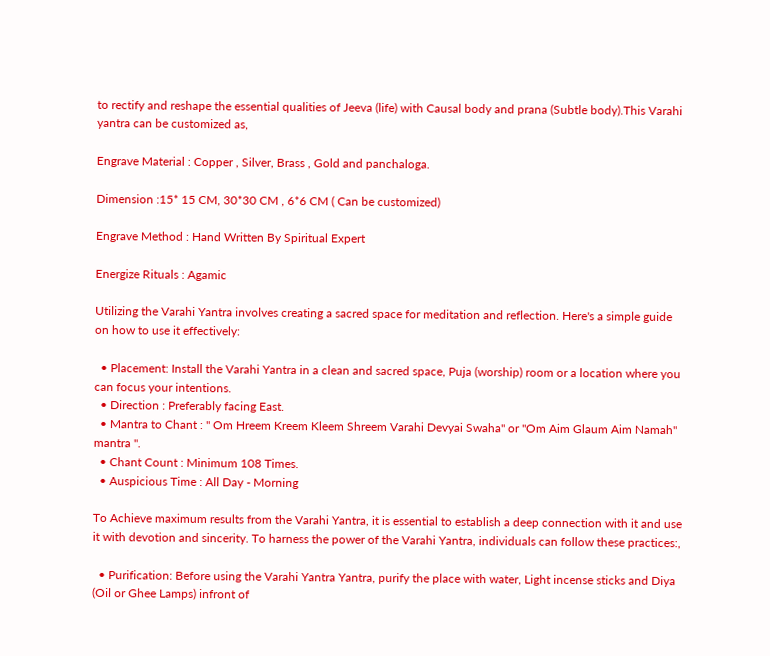to rectify and reshape the essential qualities of Jeeva (life) with Causal body and prana (Subtle body).This Varahi yantra can be customized as,

Engrave Material : Copper , Silver, Brass , Gold and panchaloga.

Dimension :15* 15 CM, 30*30 CM , 6*6 CM ( Can be customized)

Engrave Method : Hand Written By Spiritual Expert

Energize Rituals : Agamic

Utilizing the Varahi Yantra involves creating a sacred space for meditation and reflection. Here's a simple guide on how to use it effectively:

  • Placement: Install the Varahi Yantra in a clean and sacred space, Puja (worship) room or a location where you can focus your intentions.
  • Direction : Preferably facing East.
  • Mantra to Chant : " Om Hreem Kreem Kleem Shreem Varahi Devyai Swaha" or "Om Aim Glaum Aim Namah" mantra ".
  • Chant Count : Minimum 108 Times.
  • Auspicious Time : All Day - Morning

To Achieve maximum results from the Varahi Yantra, it is essential to establish a deep connection with it and use it with devotion and sincerity. To harness the power of the Varahi Yantra, individuals can follow these practices:,

  • Purification: Before using the Varahi Yantra Yantra, purify the place with water, Light incense sticks and Diya (Oil or Ghee Lamps) infront of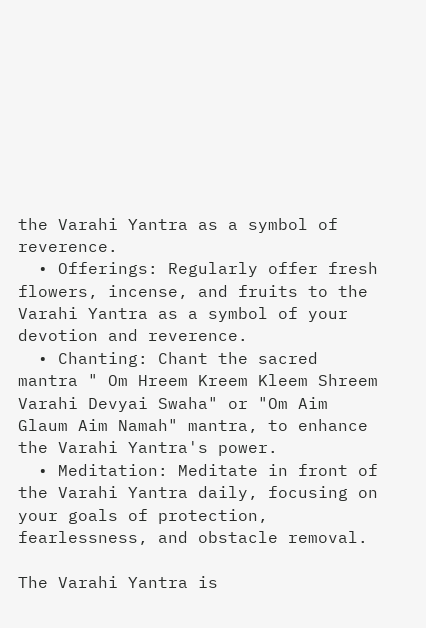the Varahi Yantra as a symbol of reverence.
  • Offerings: Regularly offer fresh flowers, incense, and fruits to the Varahi Yantra as a symbol of your devotion and reverence.
  • Chanting: Chant the sacred mantra " Om Hreem Kreem Kleem Shreem Varahi Devyai Swaha" or "Om Aim Glaum Aim Namah" mantra, to enhance the Varahi Yantra's power.
  • Meditation: Meditate in front of the Varahi Yantra daily, focusing on your goals of protection, fearlessness, and obstacle removal.

The Varahi Yantra is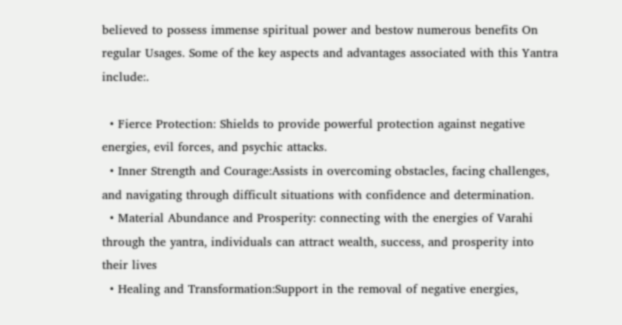believed to possess immense spiritual power and bestow numerous benefits On regular Usages. Some of the key aspects and advantages associated with this Yantra include:.

  • Fierce Protection: Shields to provide powerful protection against negative energies, evil forces, and psychic attacks.
  • Inner Strength and Courage:Assists in overcoming obstacles, facing challenges, and navigating through difficult situations with confidence and determination.
  • Material Abundance and Prosperity: connecting with the energies of Varahi through the yantra, individuals can attract wealth, success, and prosperity into their lives
  • Healing and Transformation:Support in the removal of negative energies,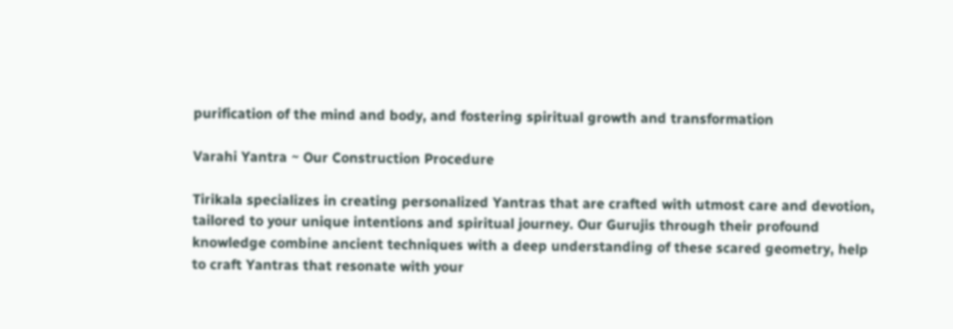purification of the mind and body, and fostering spiritual growth and transformation

Varahi Yantra ~ Our Construction Procedure

Tirikala specializes in creating personalized Yantras that are crafted with utmost care and devotion, tailored to your unique intentions and spiritual journey. Our Gurujis through their profound knowledge combine ancient techniques with a deep understanding of these scared geometry, help to craft Yantras that resonate with your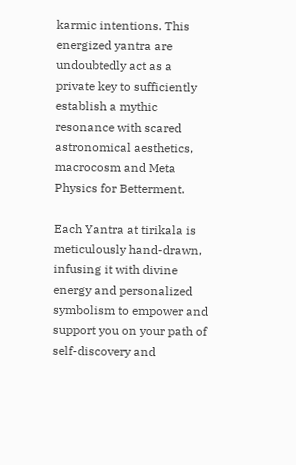karmic intentions. This energized yantra are undoubtedly act as a private key to sufficiently establish a mythic resonance with scared astronomical aesthetics, macrocosm and Meta Physics for Betterment.

Each Yantra at tirikala is meticulously hand-drawn, infusing it with divine energy and personalized symbolism to empower and support you on your path of self-discovery and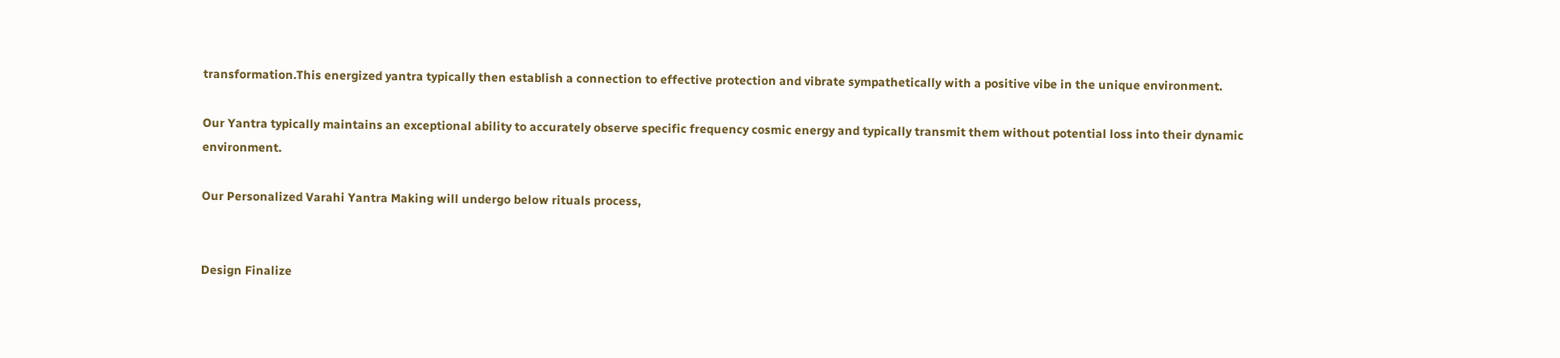transformation.This energized yantra typically then establish a connection to effective protection and vibrate sympathetically with a positive vibe in the unique environment.

Our Yantra typically maintains an exceptional ability to accurately observe specific frequency cosmic energy and typically transmit them without potential loss into their dynamic environment.

Our Personalized Varahi Yantra Making will undergo below rituals process,


Design Finalize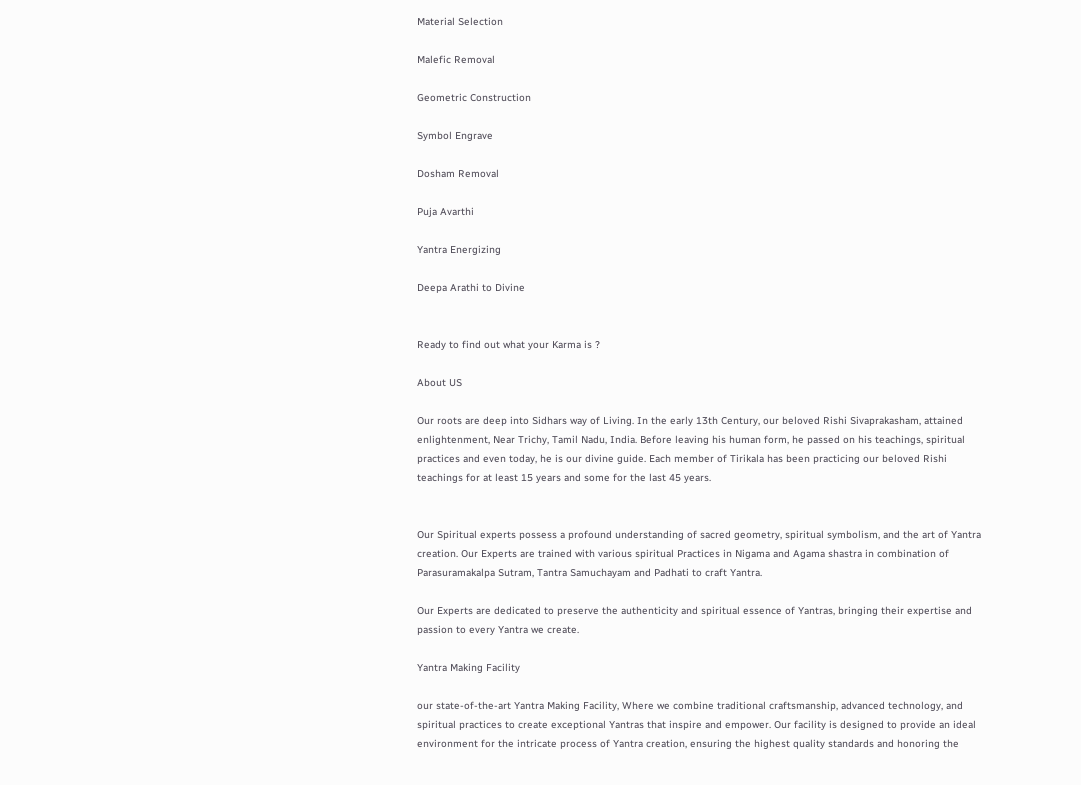Material Selection

Malefic Removal

Geometric Construction

Symbol Engrave

Dosham Removal

Puja Avarthi

Yantra Energizing

Deepa Arathi to Divine


Ready to find out what your Karma is ?

About US

Our roots are deep into Sidhars way of Living. In the early 13th Century, our beloved Rishi Sivaprakasham, attained enlightenment, Near Trichy, Tamil Nadu, India. Before leaving his human form, he passed on his teachings, spiritual practices and even today, he is our divine guide. Each member of Tirikala has been practicing our beloved Rishi teachings for at least 15 years and some for the last 45 years.


Our Spiritual experts possess a profound understanding of sacred geometry, spiritual symbolism, and the art of Yantra creation. Our Experts are trained with various spiritual Practices in Nigama and Agama shastra in combination of Parasuramakalpa Sutram, Tantra Samuchayam and Padhati to craft Yantra.

Our Experts are dedicated to preserve the authenticity and spiritual essence of Yantras, bringing their expertise and passion to every Yantra we create.

Yantra Making Facility

our state-of-the-art Yantra Making Facility, Where we combine traditional craftsmanship, advanced technology, and spiritual practices to create exceptional Yantras that inspire and empower. Our facility is designed to provide an ideal environment for the intricate process of Yantra creation, ensuring the highest quality standards and honoring the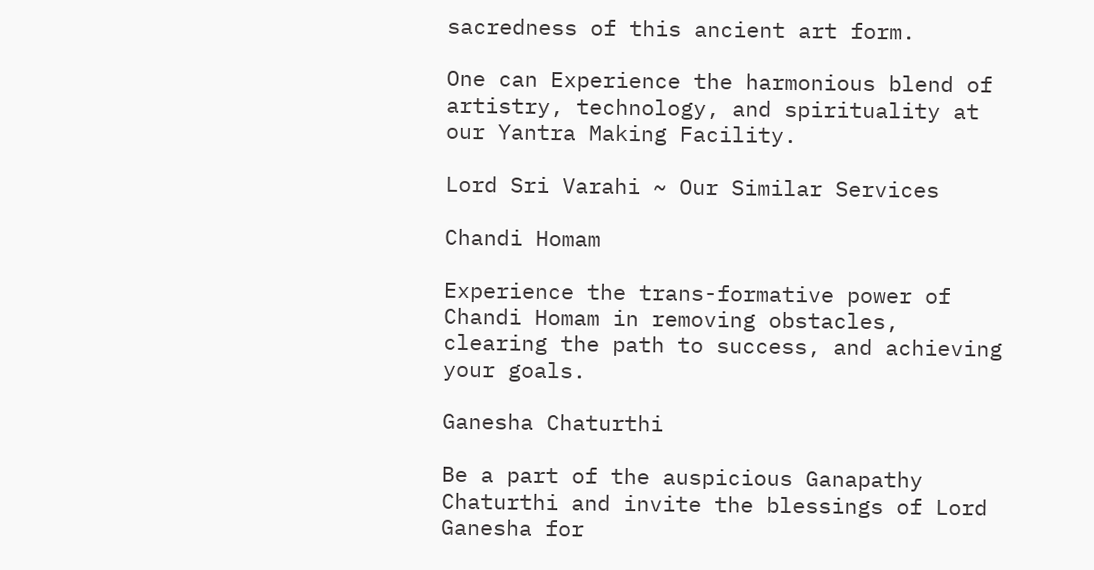sacredness of this ancient art form.

One can Experience the harmonious blend of artistry, technology, and spirituality at our Yantra Making Facility.

Lord Sri Varahi ~ Our Similar Services

Chandi Homam

Experience the trans-formative power of Chandi Homam in removing obstacles, clearing the path to success, and achieving your goals.

Ganesha Chaturthi

Be a part of the auspicious Ganapathy Chaturthi and invite the blessings of Lord Ganesha for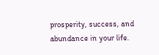prosperity, success, and abundance in your life.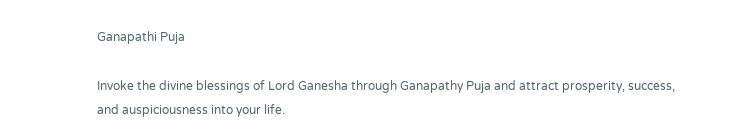Ganapathi Puja

Invoke the divine blessings of Lord Ganesha through Ganapathy Puja and attract prosperity, success, and auspiciousness into your life.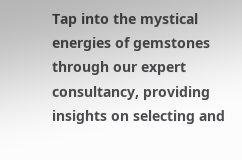Tap into the mystical energies of gemstones through our expert consultancy, providing insights on selecting and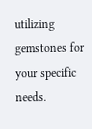utilizing gemstones for your specific needs.